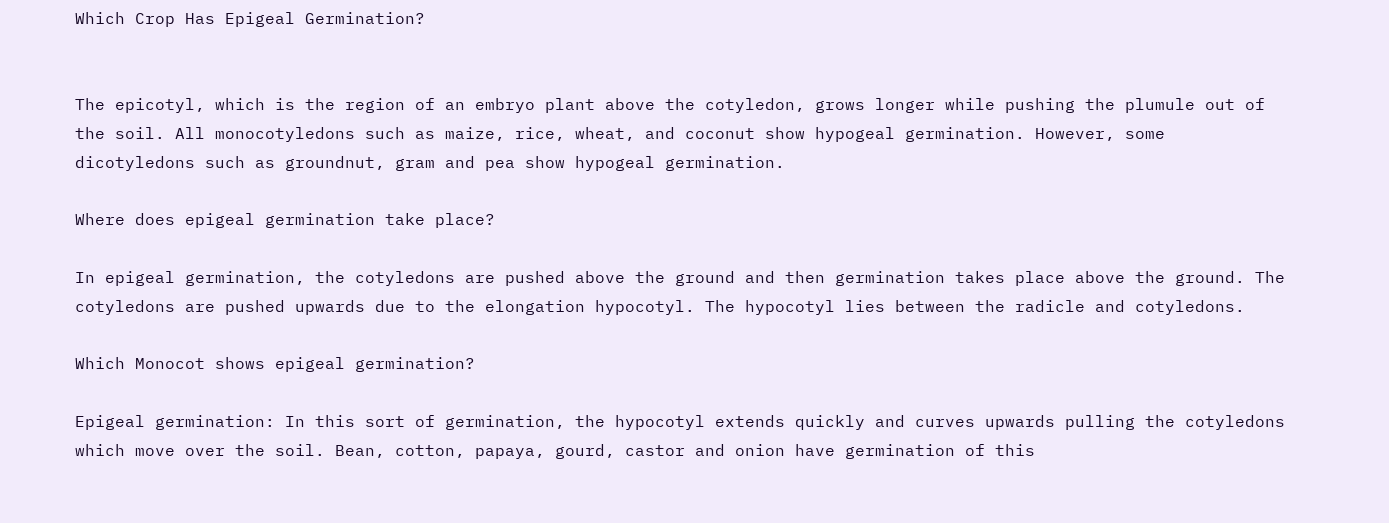Which Crop Has Epigeal Germination?


The epicotyl, which is the region of an embryo plant above the cotyledon, grows longer while pushing the plumule out of the soil. All monocotyledons such as maize, rice, wheat, and coconut show hypogeal germination. However, some dicotyledons such as groundnut, gram and pea show hypogeal germination.

Where does epigeal germination take place?

In epigeal germination, the cotyledons are pushed above the ground and then germination takes place above the ground. The cotyledons are pushed upwards due to the elongation hypocotyl. The hypocotyl lies between the radicle and cotyledons.

Which Monocot shows epigeal germination?

Epigeal germination: In this sort of germination, the hypocotyl extends quickly and curves upwards pulling the cotyledons which move over the soil. Bean, cotton, papaya, gourd, castor and onion have germination of this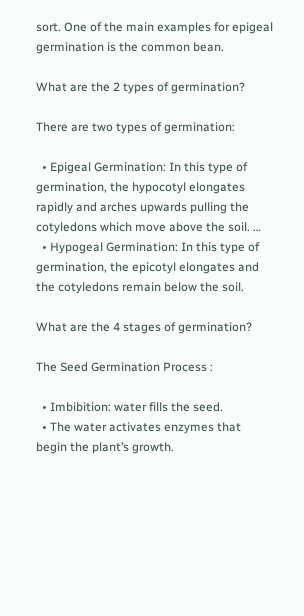sort. One of the main examples for epigeal germination is the common bean.

What are the 2 types of germination?

There are two types of germination:

  • Epigeal Germination: In this type of germination, the hypocotyl elongates rapidly and arches upwards pulling the cotyledons which move above the soil. …
  • Hypogeal Germination: In this type of germination, the epicotyl elongates and the cotyledons remain below the soil.

What are the 4 stages of germination?

The Seed Germination Process :

  • Imbibition: water fills the seed.
  • The water activates enzymes that begin the plant’s growth.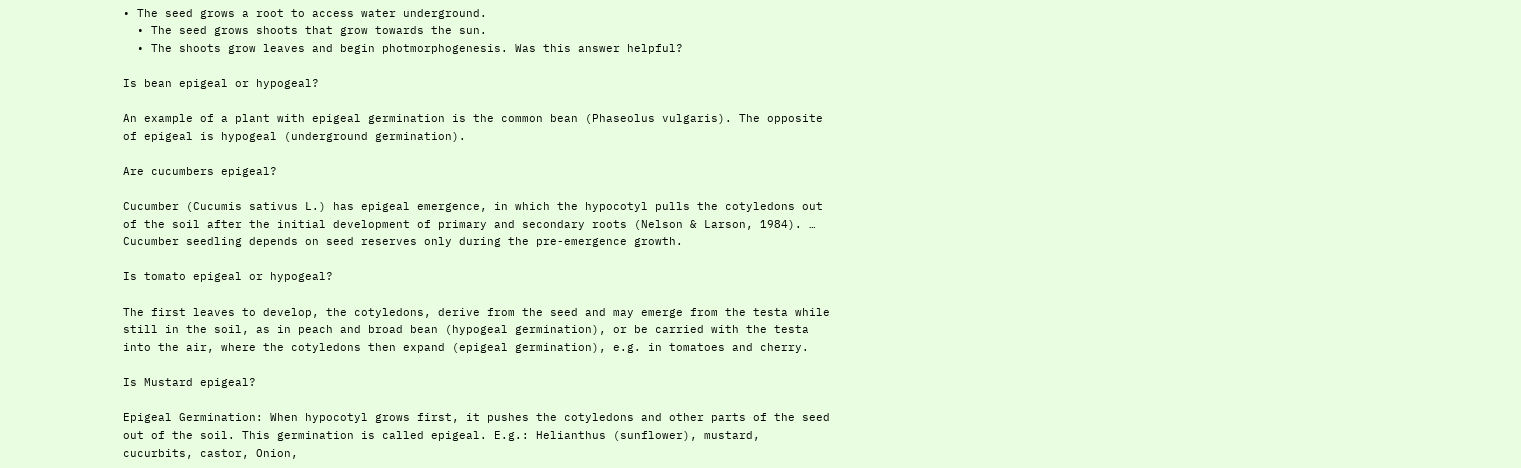• The seed grows a root to access water underground.
  • The seed grows shoots that grow towards the sun.
  • The shoots grow leaves and begin photmorphogenesis. Was this answer helpful?

Is bean epigeal or hypogeal?

An example of a plant with epigeal germination is the common bean (Phaseolus vulgaris). The opposite of epigeal is hypogeal (underground germination).

Are cucumbers epigeal?

Cucumber (Cucumis sativus L.) has epigeal emergence, in which the hypocotyl pulls the cotyledons out of the soil after the initial development of primary and secondary roots (Nelson & Larson, 1984). … Cucumber seedling depends on seed reserves only during the pre-emergence growth.

Is tomato epigeal or hypogeal?

The first leaves to develop, the cotyledons, derive from the seed and may emerge from the testa while still in the soil, as in peach and broad bean (hypogeal germination), or be carried with the testa into the air, where the cotyledons then expand (epigeal germination), e.g. in tomatoes and cherry.

Is Mustard epigeal?

Epigeal Germination: When hypocotyl grows first, it pushes the cotyledons and other parts of the seed out of the soil. This germination is called epigeal. E.g.: Helianthus (sunflower), mustard, cucurbits, castor, Onion,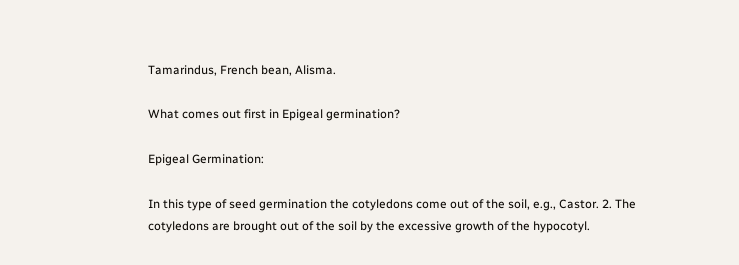Tamarindus, French bean, Alisma.

What comes out first in Epigeal germination?

Epigeal Germination:

In this type of seed germination the cotyledons come out of the soil, e.g., Castor. 2. The cotyledons are brought out of the soil by the excessive growth of the hypocotyl.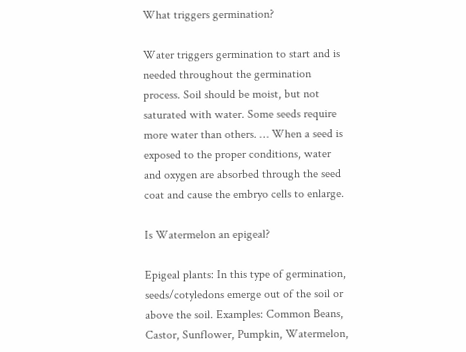What triggers germination?

Water triggers germination to start and is needed throughout the germination process. Soil should be moist, but not saturated with water. Some seeds require more water than others. … When a seed is exposed to the proper conditions, water and oxygen are absorbed through the seed coat and cause the embryo cells to enlarge.

Is Watermelon an epigeal?

Epigeal plants: In this type of germination, seeds/cotyledons emerge out of the soil or above the soil. Examples: Common Beans, Castor, Sunflower, Pumpkin, Watermelon,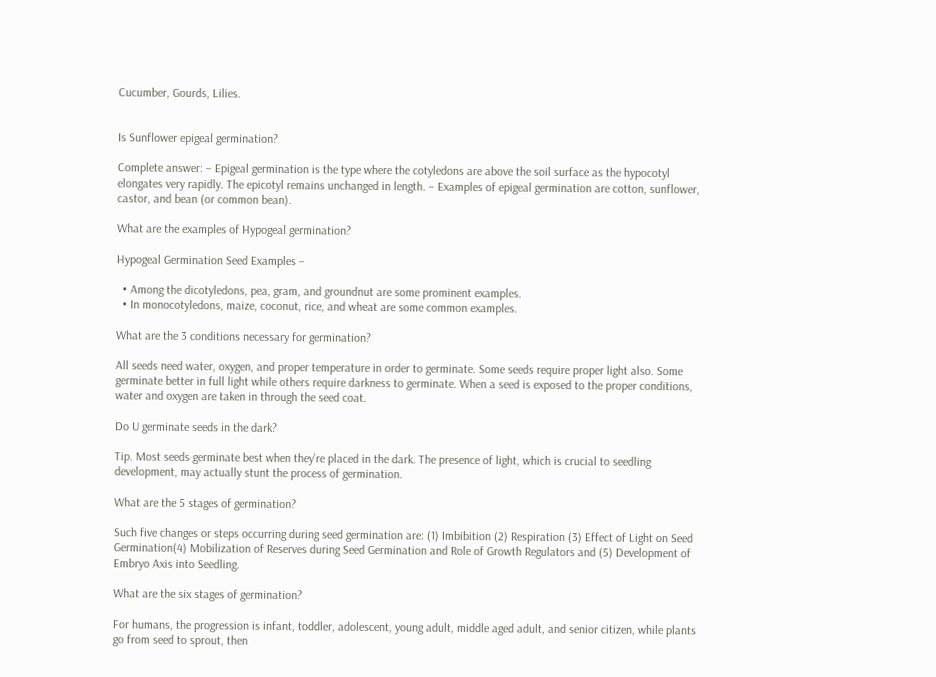Cucumber, Gourds, Lilies.


Is Sunflower epigeal germination?

Complete answer: – Epigeal germination is the type where the cotyledons are above the soil surface as the hypocotyl elongates very rapidly. The epicotyl remains unchanged in length. – Examples of epigeal germination are cotton, sunflower, castor, and bean (or common bean).

What are the examples of Hypogeal germination?

Hypogeal Germination Seed Examples –

  • Among the dicotyledons, pea, gram, and groundnut are some prominent examples.
  • In monocotyledons, maize, coconut, rice, and wheat are some common examples.

What are the 3 conditions necessary for germination?

All seeds need water, oxygen, and proper temperature in order to germinate. Some seeds require proper light also. Some germinate better in full light while others require darkness to germinate. When a seed is exposed to the proper conditions, water and oxygen are taken in through the seed coat.

Do U germinate seeds in the dark?

Tip. Most seeds germinate best when they’re placed in the dark. The presence of light, which is crucial to seedling development, may actually stunt the process of germination.

What are the 5 stages of germination?

Such five changes or steps occurring during seed germination are: (1) Imbibition (2) Respiration (3) Effect of Light on Seed Germination(4) Mobilization of Reserves during Seed Germination and Role of Growth Regulators and (5) Development of Embryo Axis into Seedling.

What are the six stages of germination?

For humans, the progression is infant, toddler, adolescent, young adult, middle aged adult, and senior citizen, while plants go from seed to sprout, then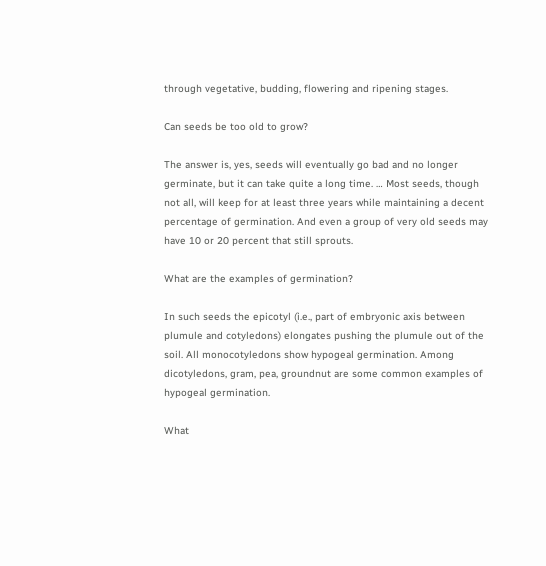through vegetative, budding, flowering and ripening stages.

Can seeds be too old to grow?

The answer is, yes, seeds will eventually go bad and no longer germinate, but it can take quite a long time. … Most seeds, though not all, will keep for at least three years while maintaining a decent percentage of germination. And even a group of very old seeds may have 10 or 20 percent that still sprouts.

What are the examples of germination?

In such seeds the epicotyl (i.e., part of embryonic axis between plumule and cotyledons) elongates pushing the plumule out of the soil. All monocotyledons show hypogeal germination. Among dicotyledons, gram, pea, groundnut are some common examples of hypogeal germination.

What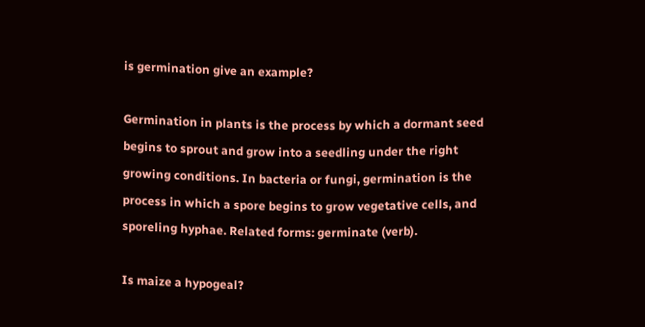is germination give an example?

Germination in plants is the process by which a dormant seed begins to sprout and grow into a seedling under the right growing conditions. In bacteria or fungi, germination is the process in which a spore begins to grow vegetative cells, and sporeling hyphae. Related forms: germinate (verb).

Is maize a hypogeal?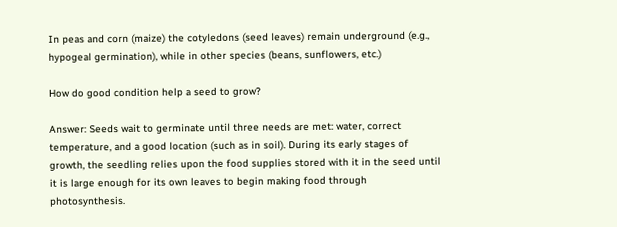In peas and corn (maize) the cotyledons (seed leaves) remain underground (e.g., hypogeal germination), while in other species (beans, sunflowers, etc.)

How do good condition help a seed to grow?

Answer: Seeds wait to germinate until three needs are met: water, correct temperature, and a good location (such as in soil). During its early stages of growth, the seedling relies upon the food supplies stored with it in the seed until it is large enough for its own leaves to begin making food through photosynthesis.